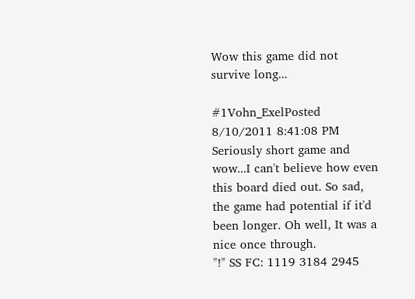Wow this game did not survive long...

#1Vohn_ExelPosted 8/10/2011 8:41:08 PM
Seriously short game and wow...I can't believe how even this board died out. So sad, the game had potential if it'd been longer. Oh well, It was a nice once through.
"!" SS FC: 1119 3184 2945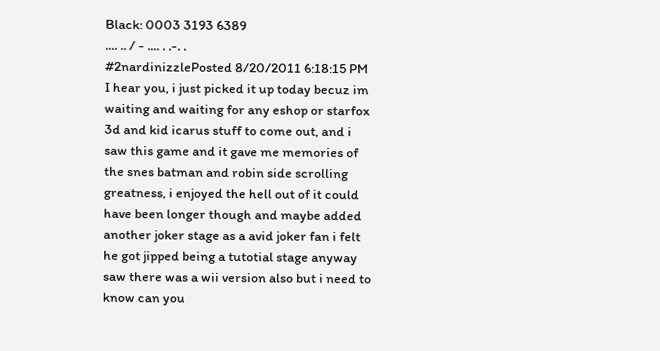Black: 0003 3193 6389
.... .. / - .... . .-. .
#2nardinizzlePosted 8/20/2011 6:18:15 PM
I hear you, i just picked it up today becuz im waiting and waiting for any eshop or starfox 3d and kid icarus stuff to come out, and i saw this game and it gave me memories of the snes batman and robin side scrolling greatness, i enjoyed the hell out of it could have been longer though and maybe added another joker stage as a avid joker fan i felt he got jipped being a tutotial stage anyway saw there was a wii version also but i need to know can you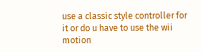use a classic style controller for it or do u have to use the wii motion